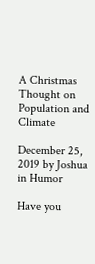A Christmas Thought on Population and Climate

December 25, 2019 by Joshua
in Humor

Have you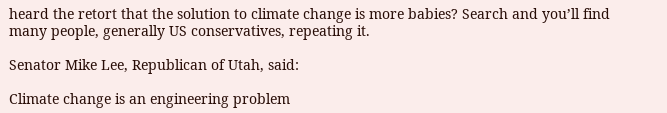heard the retort that the solution to climate change is more babies? Search and you’ll find many people, generally US conservatives, repeating it.

Senator Mike Lee, Republican of Utah, said:

Climate change is an engineering problem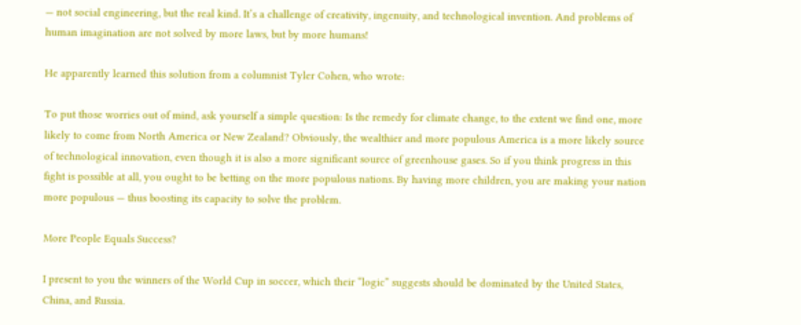— not social engineering, but the real kind. It’s a challenge of creativity, ingenuity, and technological invention. And problems of human imagination are not solved by more laws, but by more humans!

He apparently learned this solution from a columnist Tyler Cohen, who wrote:

To put those worries out of mind, ask yourself a simple question: Is the remedy for climate change, to the extent we find one, more likely to come from North America or New Zealand? Obviously, the wealthier and more populous America is a more likely source of technological innovation, even though it is also a more significant source of greenhouse gases. So if you think progress in this fight is possible at all, you ought to be betting on the more populous nations. By having more children, you are making your nation more populous — thus boosting its capacity to solve the problem.

More People Equals Success?

I present to you the winners of the World Cup in soccer, which their “logic” suggests should be dominated by the United States, China, and Russia.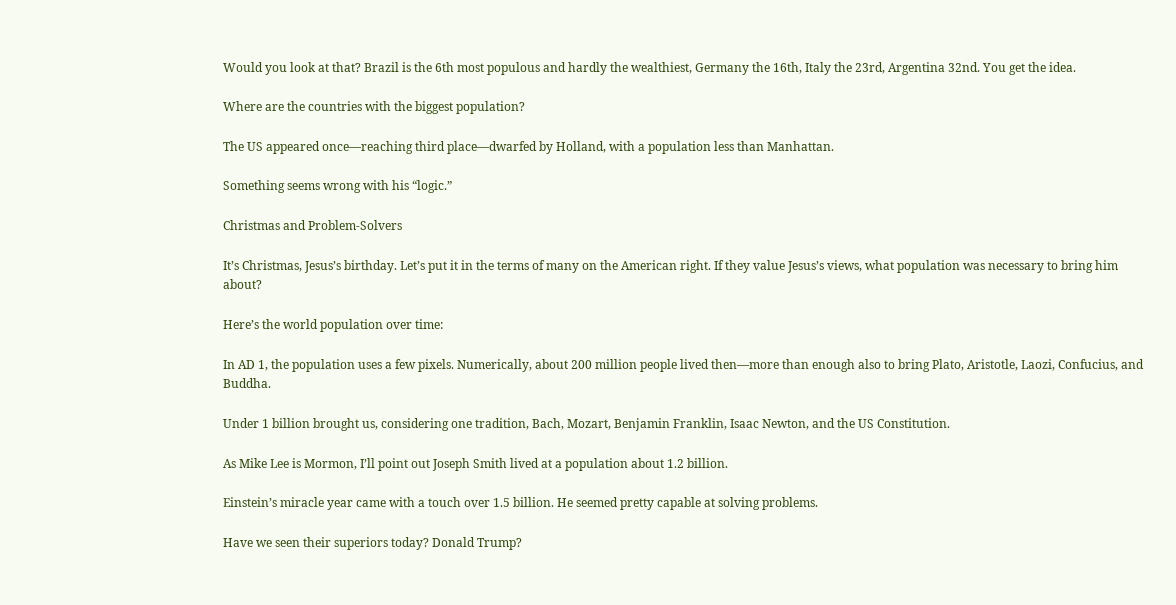Would you look at that? Brazil is the 6th most populous and hardly the wealthiest, Germany the 16th, Italy the 23rd, Argentina 32nd. You get the idea.

Where are the countries with the biggest population?

The US appeared once—reaching third place—dwarfed by Holland, with a population less than Manhattan.

Something seems wrong with his “logic.”

Christmas and Problem-Solvers

It’s Christmas, Jesus’s birthday. Let’s put it in the terms of many on the American right. If they value Jesus’s views, what population was necessary to bring him about?

Here’s the world population over time:

In AD 1, the population uses a few pixels. Numerically, about 200 million people lived then—more than enough also to bring Plato, Aristotle, Laozi, Confucius, and Buddha.

Under 1 billion brought us, considering one tradition, Bach, Mozart, Benjamin Franklin, Isaac Newton, and the US Constitution.

As Mike Lee is Mormon, I’ll point out Joseph Smith lived at a population about 1.2 billion.

Einstein’s miracle year came with a touch over 1.5 billion. He seemed pretty capable at solving problems.

Have we seen their superiors today? Donald Trump?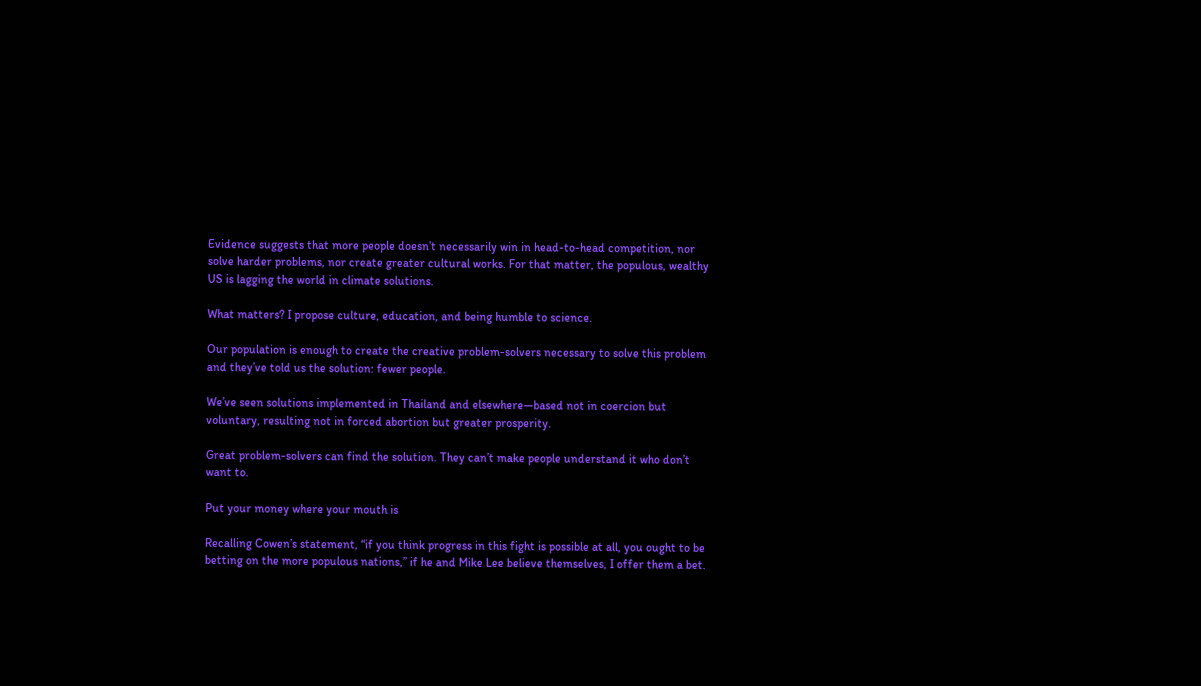Evidence suggests that more people doesn’t necessarily win in head-to-head competition, nor solve harder problems, nor create greater cultural works. For that matter, the populous, wealthy US is lagging the world in climate solutions.

What matters? I propose culture, education, and being humble to science.

Our population is enough to create the creative problem-solvers necessary to solve this problem and they’ve told us the solution: fewer people.

We’ve seen solutions implemented in Thailand and elsewhere—based not in coercion but voluntary, resulting not in forced abortion but greater prosperity.

Great problem-solvers can find the solution. They can’t make people understand it who don’t want to.

Put your money where your mouth is

Recalling Cowen’s statement, “if you think progress in this fight is possible at all, you ought to be betting on the more populous nations,” if he and Mike Lee believe themselves, I offer them a bet.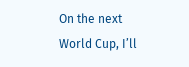On the next World Cup, I’ll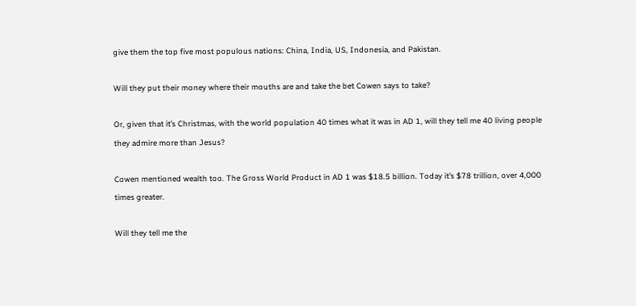give them the top five most populous nations: China, India, US, Indonesia, and Pakistan.

Will they put their money where their mouths are and take the bet Cowen says to take?

Or, given that it’s Christmas, with the world population 40 times what it was in AD 1, will they tell me 40 living people they admire more than Jesus?

Cowen mentioned wealth too. The Gross World Product in AD 1 was $18.5 billion. Today it’s $78 trillion, over 4,000 times greater.

Will they tell me the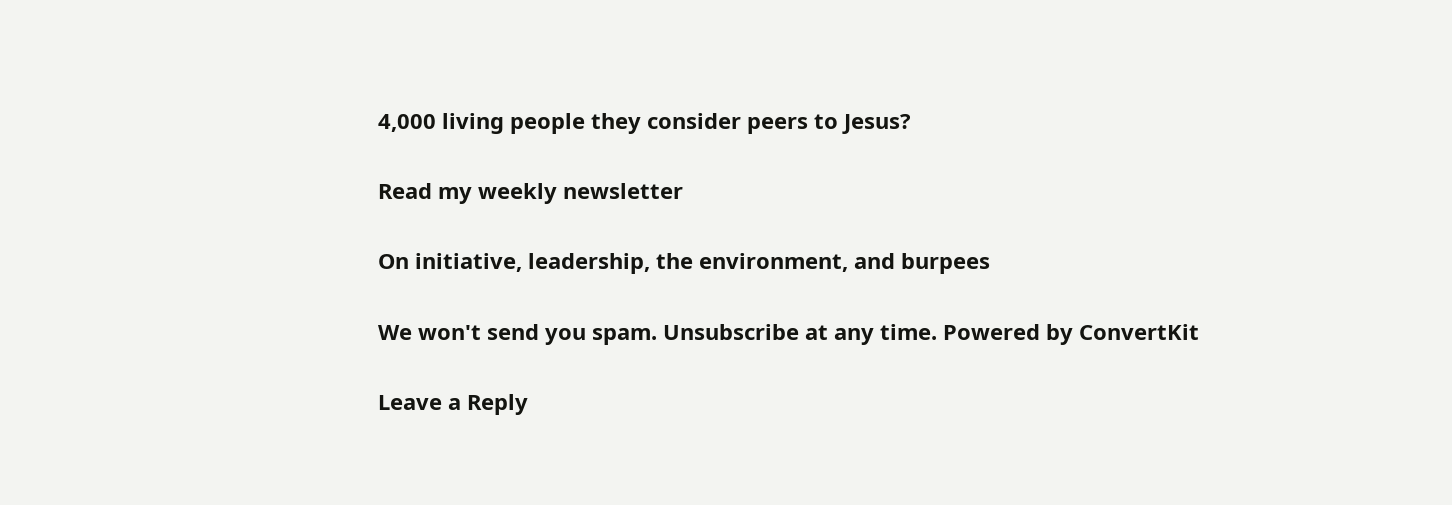4,000 living people they consider peers to Jesus?

Read my weekly newsletter

On initiative, leadership, the environment, and burpees

We won't send you spam. Unsubscribe at any time. Powered by ConvertKit

Leave a Reply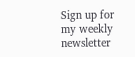Sign up for my weekly newsletter